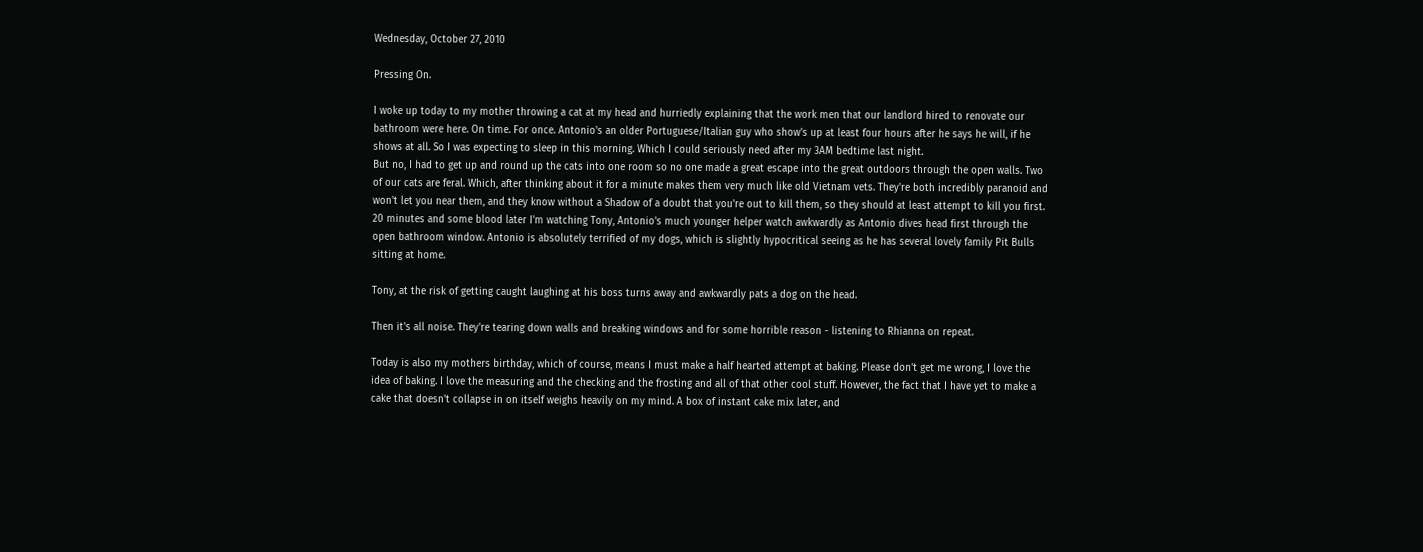Wednesday, October 27, 2010

Pressing On.

I woke up today to my mother throwing a cat at my head and hurriedly explaining that the work men that our landlord hired to renovate our bathroom were here. On time. For once. Antonio's an older Portuguese/Italian guy who show's up at least four hours after he says he will, if he shows at all. So I was expecting to sleep in this morning. Which I could seriously need after my 3AM bedtime last night.
But no, I had to get up and round up the cats into one room so no one made a great escape into the great outdoors through the open walls. Two of our cats are feral. Which, after thinking about it for a minute makes them very much like old Vietnam vets. They're both incredibly paranoid and won't let you near them, and they know without a Shadow of a doubt that you're out to kill them, so they should at least attempt to kill you first. 20 minutes and some blood later I'm watching Tony, Antonio's much younger helper watch awkwardly as Antonio dives head first through the open bathroom window. Antonio is absolutely terrified of my dogs, which is slightly hypocritical seeing as he has several lovely family Pit Bulls sitting at home.

Tony, at the risk of getting caught laughing at his boss turns away and awkwardly pats a dog on the head.

Then it's all noise. They're tearing down walls and breaking windows and for some horrible reason - listening to Rhianna on repeat.

Today is also my mothers birthday, which of course, means I must make a half hearted attempt at baking. Please don't get me wrong, I love the idea of baking. I love the measuring and the checking and the frosting and all of that other cool stuff. However, the fact that I have yet to make a cake that doesn't collapse in on itself weighs heavily on my mind. A box of instant cake mix later, and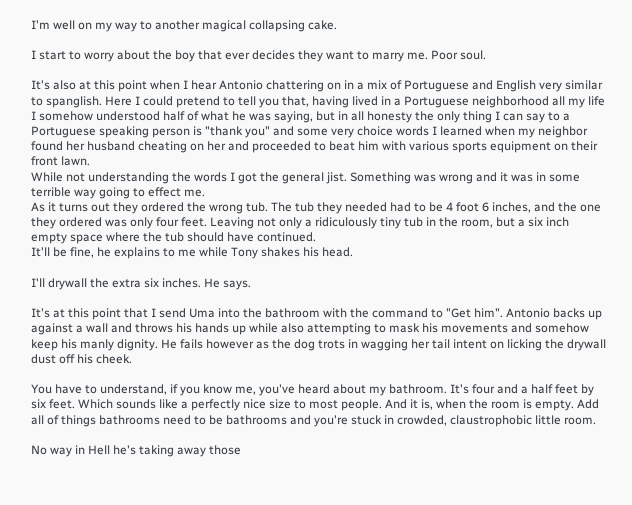I'm well on my way to another magical collapsing cake.

I start to worry about the boy that ever decides they want to marry me. Poor soul.

It's also at this point when I hear Antonio chattering on in a mix of Portuguese and English very similar to spanglish. Here I could pretend to tell you that, having lived in a Portuguese neighborhood all my life I somehow understood half of what he was saying, but in all honesty the only thing I can say to a Portuguese speaking person is "thank you" and some very choice words I learned when my neighbor found her husband cheating on her and proceeded to beat him with various sports equipment on their front lawn.
While not understanding the words I got the general jist. Something was wrong and it was in some terrible way going to effect me.
As it turns out they ordered the wrong tub. The tub they needed had to be 4 foot 6 inches, and the one they ordered was only four feet. Leaving not only a ridiculously tiny tub in the room, but a six inch empty space where the tub should have continued.
It'll be fine, he explains to me while Tony shakes his head.

I'll drywall the extra six inches. He says.

It's at this point that I send Uma into the bathroom with the command to "Get him". Antonio backs up against a wall and throws his hands up while also attempting to mask his movements and somehow keep his manly dignity. He fails however as the dog trots in wagging her tail intent on licking the drywall dust off his cheek.

You have to understand, if you know me, you've heard about my bathroom. It's four and a half feet by six feet. Which sounds like a perfectly nice size to most people. And it is, when the room is empty. Add all of things bathrooms need to be bathrooms and you're stuck in crowded, claustrophobic little room.

No way in Hell he's taking away those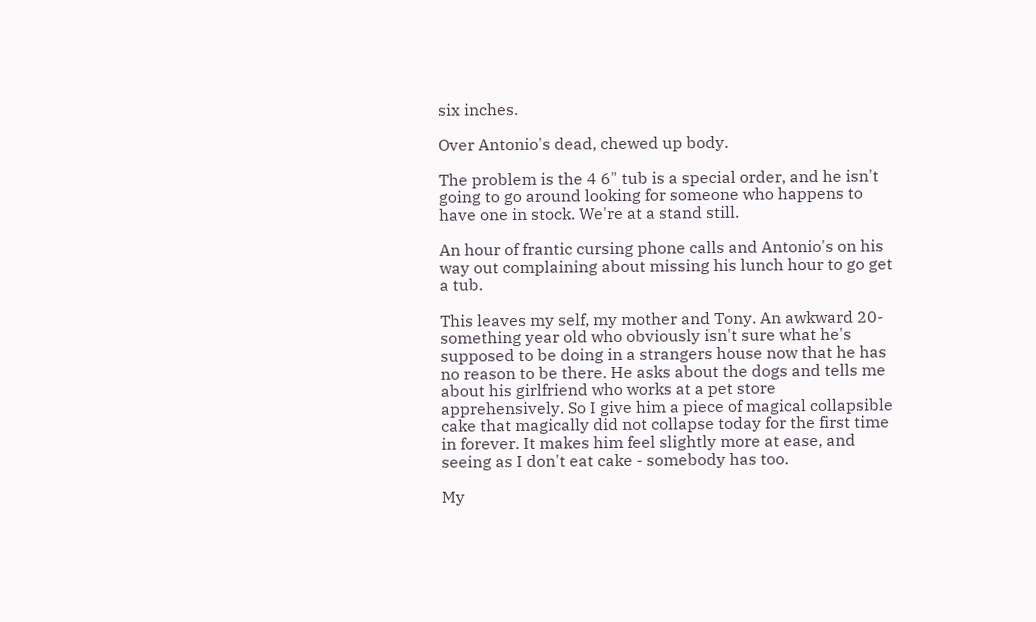six inches.

Over Antonio's dead, chewed up body.

The problem is the 4 6" tub is a special order, and he isn't going to go around looking for someone who happens to have one in stock. We're at a stand still.

An hour of frantic cursing phone calls and Antonio's on his way out complaining about missing his lunch hour to go get a tub.

This leaves my self, my mother and Tony. An awkward 20-something year old who obviously isn't sure what he's supposed to be doing in a strangers house now that he has no reason to be there. He asks about the dogs and tells me about his girlfriend who works at a pet store apprehensively. So I give him a piece of magical collapsible cake that magically did not collapse today for the first time in forever. It makes him feel slightly more at ease, and seeing as I don't eat cake - somebody has too.

My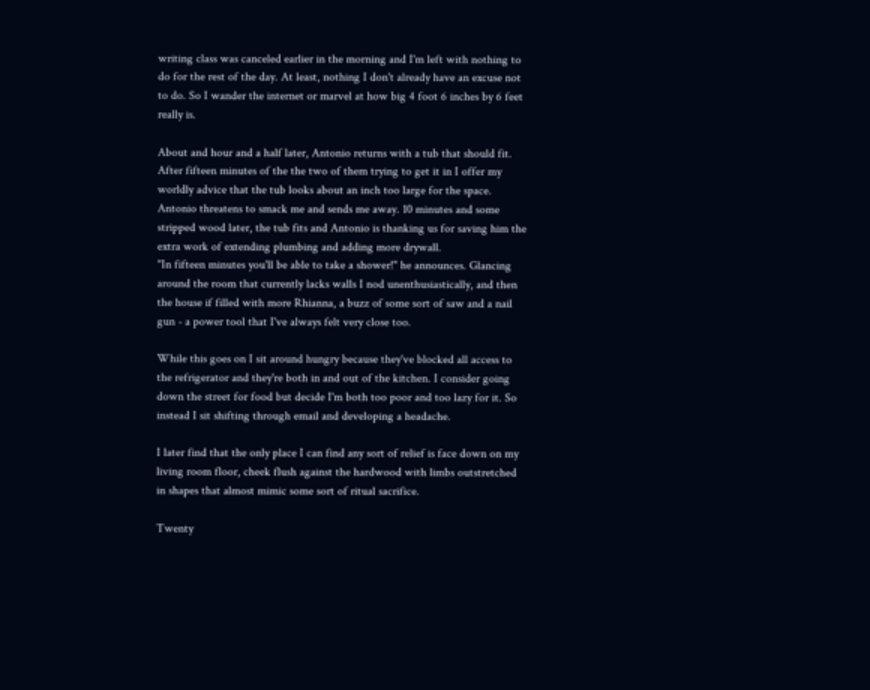writing class was canceled earlier in the morning and I'm left with nothing to do for the rest of the day. At least, nothing I don't already have an excuse not to do. So I wander the internet or marvel at how big 4 foot 6 inches by 6 feet really is.

About and hour and a half later, Antonio returns with a tub that should fit. After fifteen minutes of the the two of them trying to get it in I offer my worldly advice that the tub looks about an inch too large for the space. Antonio threatens to smack me and sends me away. 10 minutes and some stripped wood later, the tub fits and Antonio is thanking us for saving him the extra work of extending plumbing and adding more drywall.
"In fifteen minutes you'll be able to take a shower!" he announces. Glancing around the room that currently lacks walls I nod unenthusiastically, and then the house if filled with more Rhianna, a buzz of some sort of saw and a nail gun - a power tool that I've always felt very close too.

While this goes on I sit around hungry because they've blocked all access to the refrigerator and they're both in and out of the kitchen. I consider going down the street for food but decide I'm both too poor and too lazy for it. So instead I sit shifting through email and developing a headache.

I later find that the only place I can find any sort of relief is face down on my living room floor, cheek flush against the hardwood with limbs outstretched in shapes that almost mimic some sort of ritual sacrifice.

Twenty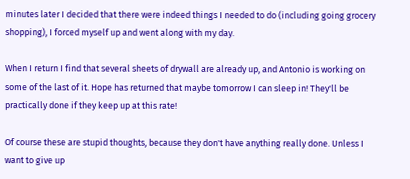minutes later I decided that there were indeed things I needed to do (including going grocery shopping), I forced myself up and went along with my day.

When I return I find that several sheets of drywall are already up, and Antonio is working on some of the last of it. Hope has returned that maybe tomorrow I can sleep in! They'll be practically done if they keep up at this rate!

Of course these are stupid thoughts, because they don't have anything really done. Unless I want to give up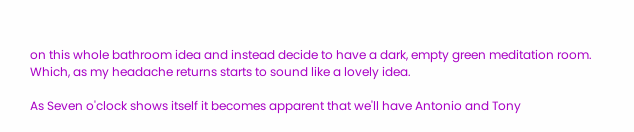on this whole bathroom idea and instead decide to have a dark, empty green meditation room. Which, as my headache returns starts to sound like a lovely idea.

As Seven o'clock shows itself it becomes apparent that we'll have Antonio and Tony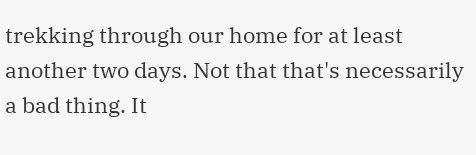trekking through our home for at least another two days. Not that that's necessarily a bad thing. It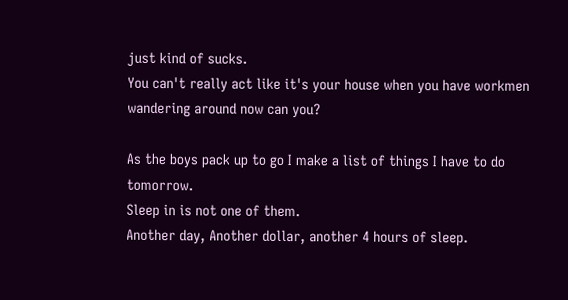just kind of sucks.
You can't really act like it's your house when you have workmen wandering around now can you?

As the boys pack up to go I make a list of things I have to do tomorrow.
Sleep in is not one of them.
Another day, Another dollar, another 4 hours of sleep.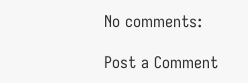No comments:

Post a Comment